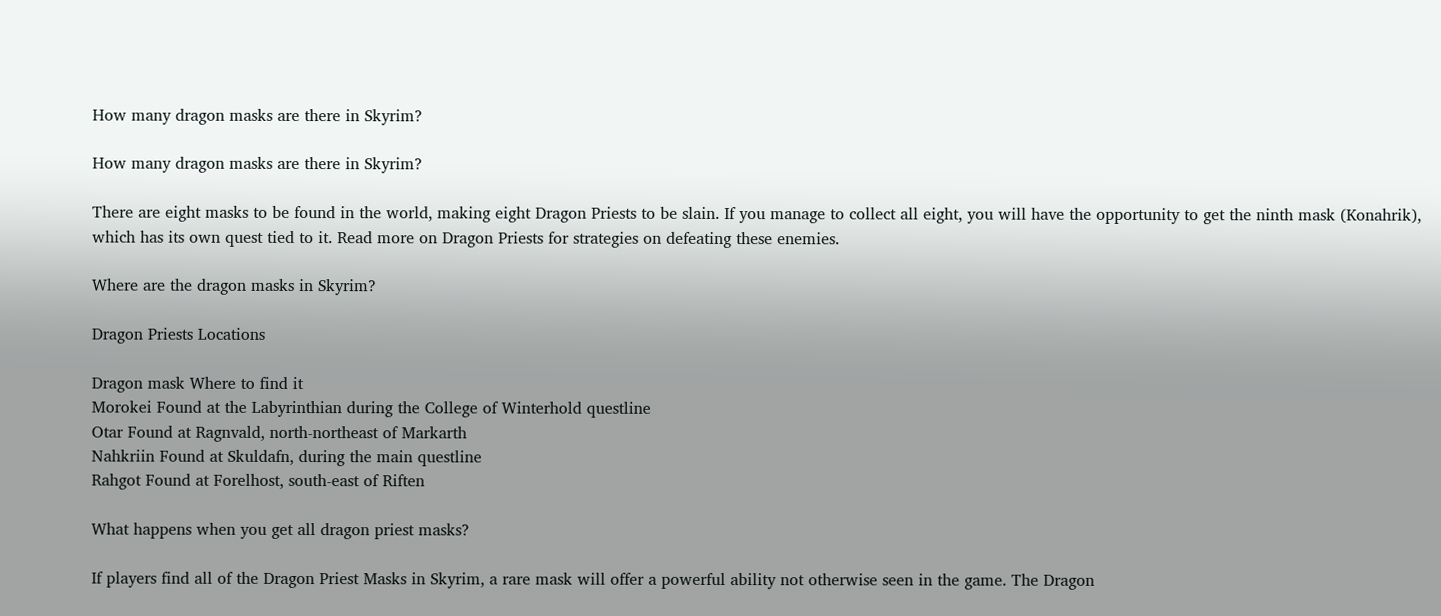How many dragon masks are there in Skyrim?

How many dragon masks are there in Skyrim?

There are eight masks to be found in the world, making eight Dragon Priests to be slain. If you manage to collect all eight, you will have the opportunity to get the ninth mask (Konahrik), which has its own quest tied to it. Read more on Dragon Priests for strategies on defeating these enemies.

Where are the dragon masks in Skyrim?

Dragon Priests Locations

Dragon mask Where to find it
Morokei Found at the Labyrinthian during the College of Winterhold questline
Otar Found at Ragnvald, north-northeast of Markarth
Nahkriin Found at Skuldafn, during the main questline
Rahgot Found at Forelhost, south-east of Riften

What happens when you get all dragon priest masks?

If players find all of the Dragon Priest Masks in Skyrim, a rare mask will offer a powerful ability not otherwise seen in the game. The Dragon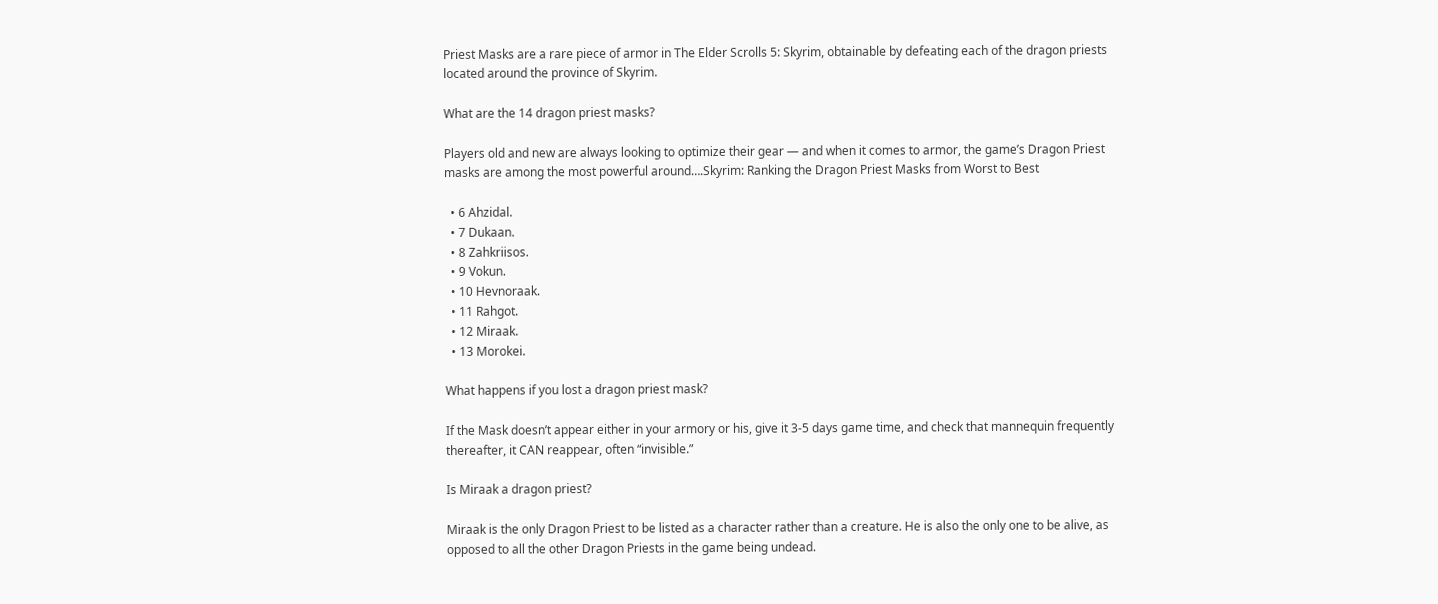Priest Masks are a rare piece of armor in The Elder Scrolls 5: Skyrim, obtainable by defeating each of the dragon priests located around the province of Skyrim.

What are the 14 dragon priest masks?

Players old and new are always looking to optimize their gear — and when it comes to armor, the game’s Dragon Priest masks are among the most powerful around….Skyrim: Ranking the Dragon Priest Masks from Worst to Best

  • 6 Ahzidal.
  • 7 Dukaan.
  • 8 Zahkriisos.
  • 9 Vokun.
  • 10 Hevnoraak.
  • 11 Rahgot.
  • 12 Miraak.
  • 13 Morokei.

What happens if you lost a dragon priest mask?

If the Mask doesn’t appear either in your armory or his, give it 3-5 days game time, and check that mannequin frequently thereafter, it CAN reappear, often “invisible.”

Is Miraak a dragon priest?

Miraak is the only Dragon Priest to be listed as a character rather than a creature. He is also the only one to be alive, as opposed to all the other Dragon Priests in the game being undead.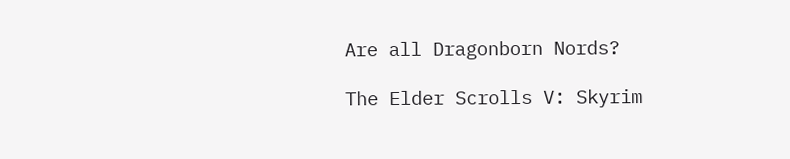Are all Dragonborn Nords?

The Elder Scrolls V: Skyrim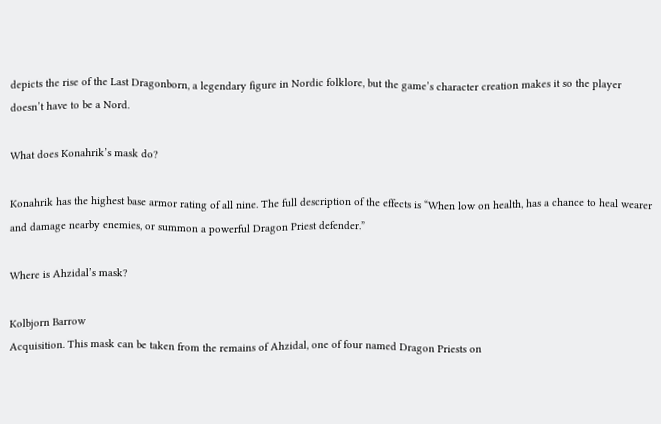depicts the rise of the Last Dragonborn, a legendary figure in Nordic folklore, but the game’s character creation makes it so the player doesn’t have to be a Nord.

What does Konahrik’s mask do?

Konahrik has the highest base armor rating of all nine. The full description of the effects is “When low on health, has a chance to heal wearer and damage nearby enemies, or summon a powerful Dragon Priest defender.”

Where is Ahzidal’s mask?

Kolbjorn Barrow
Acquisition. This mask can be taken from the remains of Ahzidal, one of four named Dragon Priests on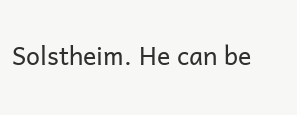Solstheim. He can be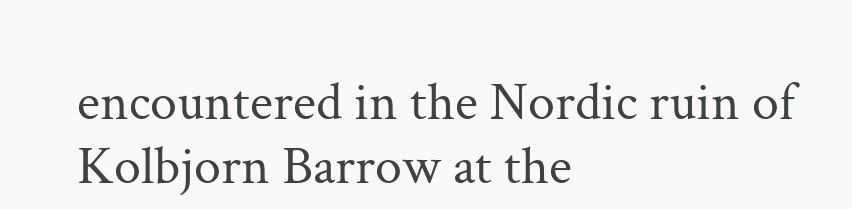encountered in the Nordic ruin of Kolbjorn Barrow at the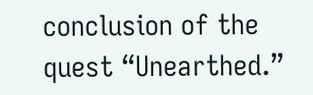conclusion of the quest “Unearthed.”